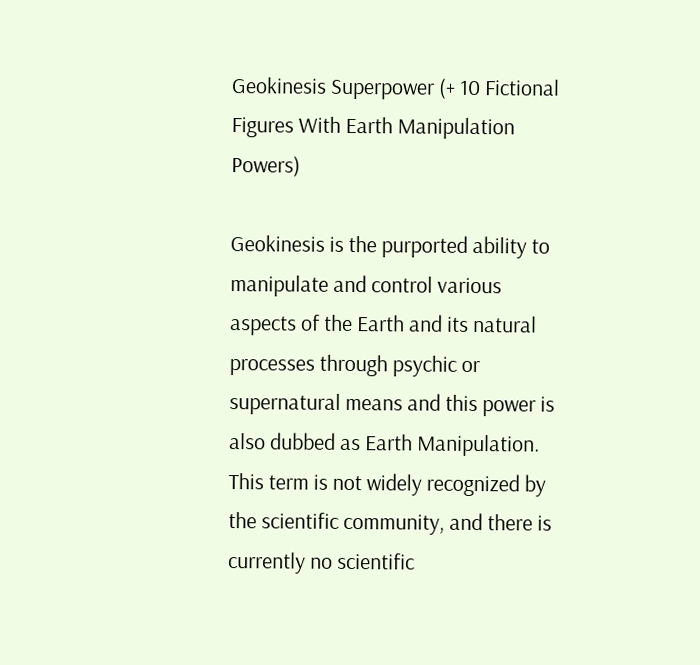Geokinesis Superpower (+ 10 Fictional Figures With Earth Manipulation Powers)

Geokinesis is the purported ability to manipulate and control various aspects of the Earth and its natural processes through psychic or supernatural means and this power is also dubbed as Earth Manipulation. This term is not widely recognized by the scientific community, and there is currently no scientific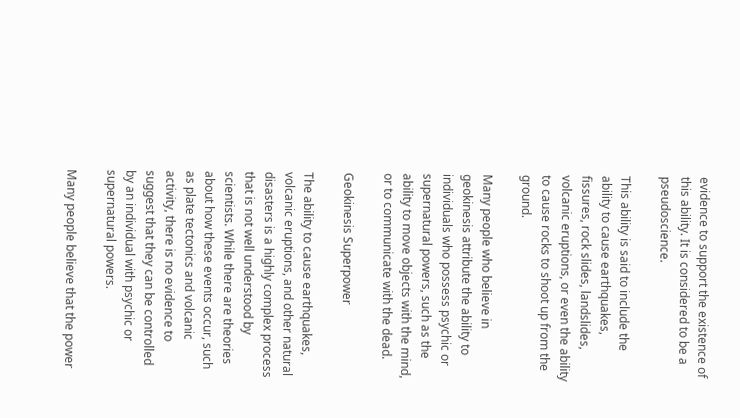evidence to support the existence of this ability. It is considered to be a pseudoscience.

This ability is said to include the ability to cause earthquakes, fissures, rock slides, landslides, volcanic eruptions, or even the ability to cause rocks to shoot up from the ground.

Many people who believe in geokinesis attribute the ability to individuals who possess psychic or supernatural powers, such as the ability to move objects with the mind, or to communicate with the dead.

Geokinesis Superpower

The ability to cause earthquakes, volcanic eruptions, and other natural disasters is a highly complex process that is not well understood by scientists. While there are theories about how these events occur, such as plate tectonics and volcanic activity, there is no evidence to suggest that they can be controlled by an individual with psychic or supernatural powers.

Many people believe that the power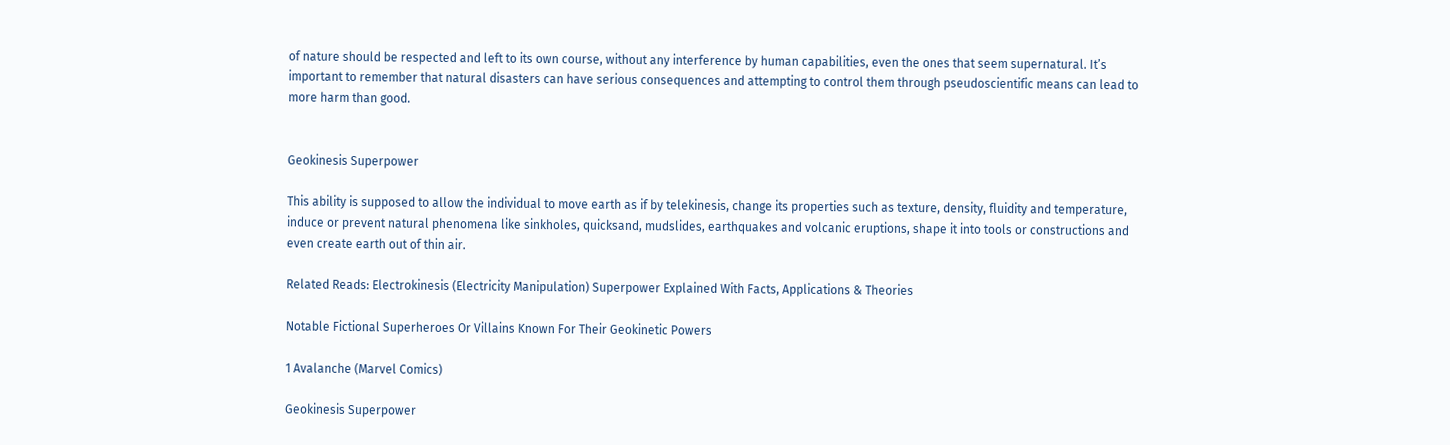of nature should be respected and left to its own course, without any interference by human capabilities, even the ones that seem supernatural. It’s important to remember that natural disasters can have serious consequences and attempting to control them through pseudoscientific means can lead to more harm than good.


Geokinesis Superpower

This ability is supposed to allow the individual to move earth as if by telekinesis, change its properties such as texture, density, fluidity and temperature, induce or prevent natural phenomena like sinkholes, quicksand, mudslides, earthquakes and volcanic eruptions, shape it into tools or constructions and even create earth out of thin air.

Related Reads: Electrokinesis (Electricity Manipulation) Superpower Explained With Facts, Applications & Theories

Notable Fictional Superheroes Or Villains Known For Their Geokinetic Powers

1 Avalanche (Marvel Comics)

Geokinesis Superpower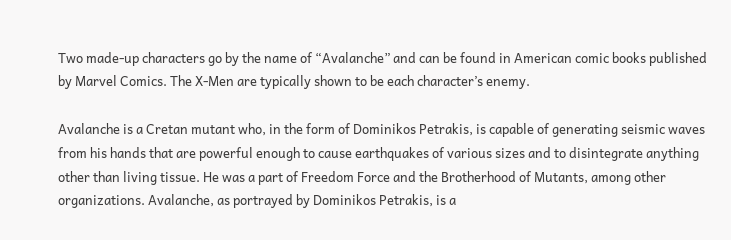Two made-up characters go by the name of “Avalanche” and can be found in American comic books published by Marvel Comics. The X-Men are typically shown to be each character’s enemy.

Avalanche is a Cretan mutant who, in the form of Dominikos Petrakis, is capable of generating seismic waves from his hands that are powerful enough to cause earthquakes of various sizes and to disintegrate anything other than living tissue. He was a part of Freedom Force and the Brotherhood of Mutants, among other organizations. Avalanche, as portrayed by Dominikos Petrakis, is a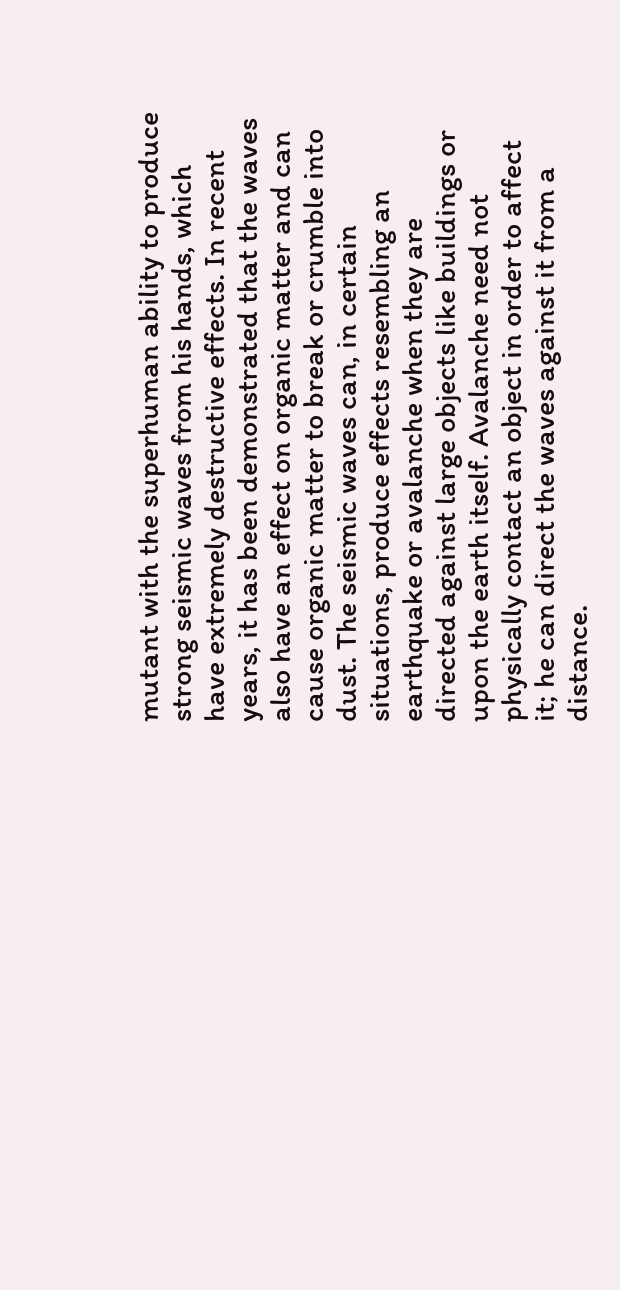mutant with the superhuman ability to produce strong seismic waves from his hands, which have extremely destructive effects. In recent years, it has been demonstrated that the waves also have an effect on organic matter and can cause organic matter to break or crumble into dust. The seismic waves can, in certain situations, produce effects resembling an earthquake or avalanche when they are directed against large objects like buildings or upon the earth itself. Avalanche need not physically contact an object in order to affect it; he can direct the waves against it from a distance.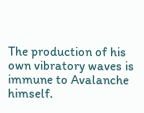The production of his own vibratory waves is immune to Avalanche himself.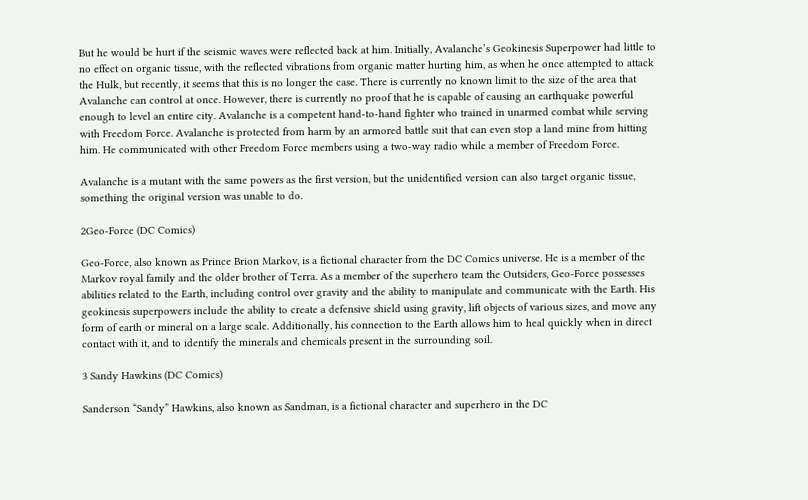But he would be hurt if the seismic waves were reflected back at him. Initially, Avalanche’s Geokinesis Superpower had little to no effect on organic tissue, with the reflected vibrations from organic matter hurting him, as when he once attempted to attack the Hulk, but recently, it seems that this is no longer the case. There is currently no known limit to the size of the area that Avalanche can control at once. However, there is currently no proof that he is capable of causing an earthquake powerful enough to level an entire city. Avalanche is a competent hand-to-hand fighter who trained in unarmed combat while serving with Freedom Force. Avalanche is protected from harm by an armored battle suit that can even stop a land mine from hitting him. He communicated with other Freedom Force members using a two-way radio while a member of Freedom Force.

Avalanche is a mutant with the same powers as the first version, but the unidentified version can also target organic tissue, something the original version was unable to do.

2Geo-Force (DC Comics)

Geo-Force, also known as Prince Brion Markov, is a fictional character from the DC Comics universe. He is a member of the Markov royal family and the older brother of Terra. As a member of the superhero team the Outsiders, Geo-Force possesses abilities related to the Earth, including control over gravity and the ability to manipulate and communicate with the Earth. His geokinesis superpowers include the ability to create a defensive shield using gravity, lift objects of various sizes, and move any form of earth or mineral on a large scale. Additionally, his connection to the Earth allows him to heal quickly when in direct contact with it, and to identify the minerals and chemicals present in the surrounding soil.

3 Sandy Hawkins (DC Comics)

Sanderson “Sandy” Hawkins, also known as Sandman, is a fictional character and superhero in the DC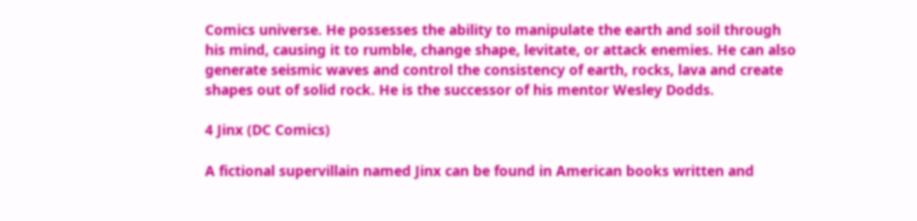Comics universe. He possesses the ability to manipulate the earth and soil through his mind, causing it to rumble, change shape, levitate, or attack enemies. He can also generate seismic waves and control the consistency of earth, rocks, lava and create shapes out of solid rock. He is the successor of his mentor Wesley Dodds.

4 Jinx (DC Comics)

A fictional supervillain named Jinx can be found in American books written and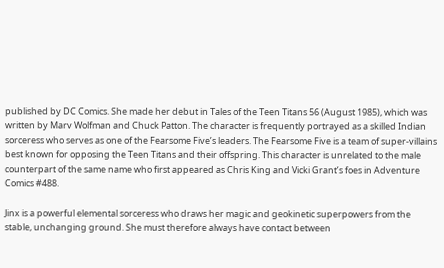published by DC Comics. She made her debut in Tales of the Teen Titans 56 (August 1985), which was written by Marv Wolfman and Chuck Patton. The character is frequently portrayed as a skilled Indian sorceress who serves as one of the Fearsome Five’s leaders. The Fearsome Five is a team of super-villains best known for opposing the Teen Titans and their offspring. This character is unrelated to the male counterpart of the same name who first appeared as Chris King and Vicki Grant’s foes in Adventure Comics #488.

Jinx is a powerful elemental sorceress who draws her magic and geokinetic superpowers from the stable, unchanging ground. She must therefore always have contact between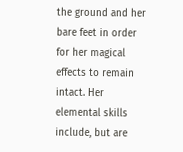the ground and her bare feet in order for her magical effects to remain intact. Her elemental skills include, but are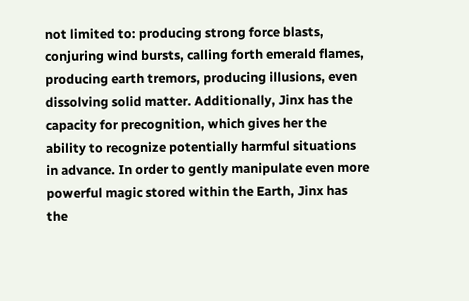not limited to: producing strong force blasts, conjuring wind bursts, calling forth emerald flames, producing earth tremors, producing illusions, even dissolving solid matter. Additionally, Jinx has the capacity for precognition, which gives her the ability to recognize potentially harmful situations in advance. In order to gently manipulate even more powerful magic stored within the Earth, Jinx has the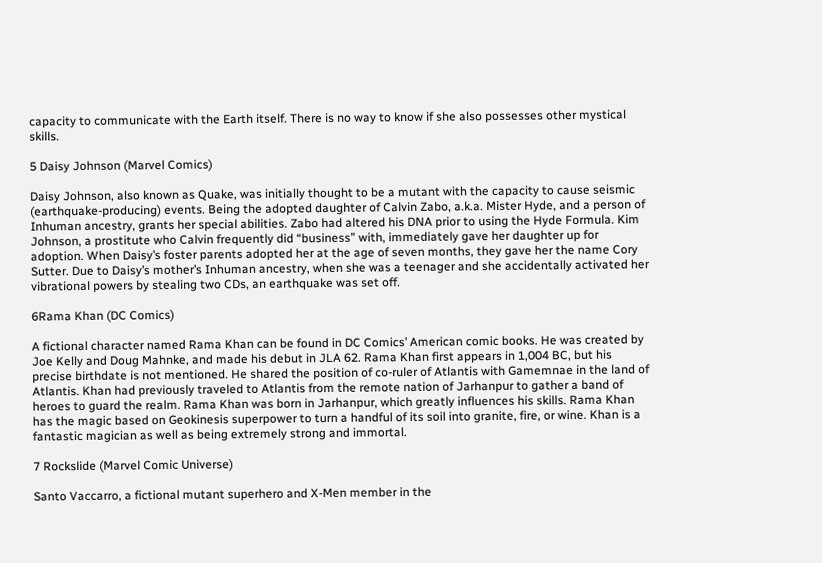capacity to communicate with the Earth itself. There is no way to know if she also possesses other mystical skills.

5 Daisy Johnson (Marvel Comics)

Daisy Johnson, also known as Quake, was initially thought to be a mutant with the capacity to cause seismic (earthquake-producing) events. Being the adopted daughter of Calvin Zabo, a.k.a. Mister Hyde, and a person of Inhuman ancestry, grants her special abilities. Zabo had altered his DNA prior to using the Hyde Formula. Kim Johnson, a prostitute who Calvin frequently did “business” with, immediately gave her daughter up for adoption. When Daisy’s foster parents adopted her at the age of seven months, they gave her the name Cory Sutter. Due to Daisy’s mother’s Inhuman ancestry, when she was a teenager and she accidentally activated her vibrational powers by stealing two CDs, an earthquake was set off.

6Rama Khan (DC Comics)

A fictional character named Rama Khan can be found in DC Comics’ American comic books. He was created by Joe Kelly and Doug Mahnke, and made his debut in JLA 62. Rama Khan first appears in 1,004 BC, but his precise birthdate is not mentioned. He shared the position of co-ruler of Atlantis with Gamemnae in the land of Atlantis. Khan had previously traveled to Atlantis from the remote nation of Jarhanpur to gather a band of heroes to guard the realm. Rama Khan was born in Jarhanpur, which greatly influences his skills. Rama Khan has the magic based on Geokinesis superpower to turn a handful of its soil into granite, fire, or wine. Khan is a fantastic magician as well as being extremely strong and immortal.

7 Rockslide (Marvel Comic Universe)

Santo Vaccarro, a fictional mutant superhero and X-Men member in the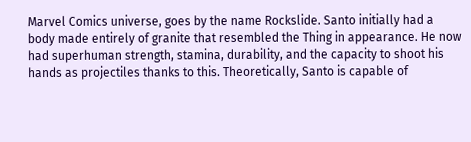Marvel Comics universe, goes by the name Rockslide. Santo initially had a body made entirely of granite that resembled the Thing in appearance. He now had superhuman strength, stamina, durability, and the capacity to shoot his hands as projectiles thanks to this. Theoretically, Santo is capable of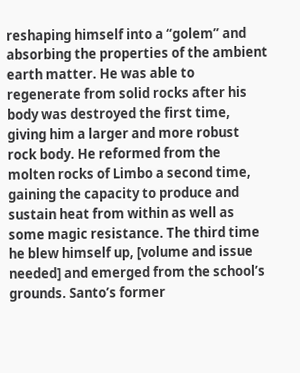reshaping himself into a “golem” and absorbing the properties of the ambient earth matter. He was able to regenerate from solid rocks after his body was destroyed the first time, giving him a larger and more robust rock body. He reformed from the molten rocks of Limbo a second time, gaining the capacity to produce and sustain heat from within as well as some magic resistance. The third time he blew himself up, [volume and issue needed] and emerged from the school’s grounds. Santo’s former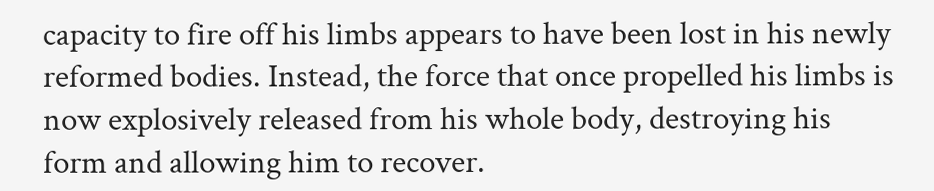capacity to fire off his limbs appears to have been lost in his newly reformed bodies. Instead, the force that once propelled his limbs is now explosively released from his whole body, destroying his form and allowing him to recover.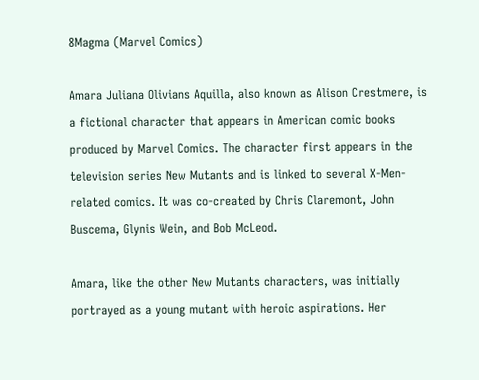8Magma (Marvel Comics)

Amara Juliana Olivians Aquilla, also known as Alison Crestmere, is a fictional character that appears in American comic books produced by Marvel Comics. The character first appears in the television series New Mutants and is linked to several X-Men-related comics. It was co-created by Chris Claremont, John Buscema, Glynis Wein, and Bob McLeod.

Amara, like the other New Mutants characters, was initially portrayed as a young mutant with heroic aspirations. Her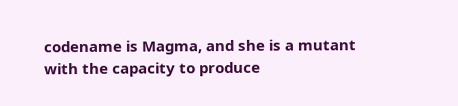codename is Magma, and she is a mutant with the capacity to produce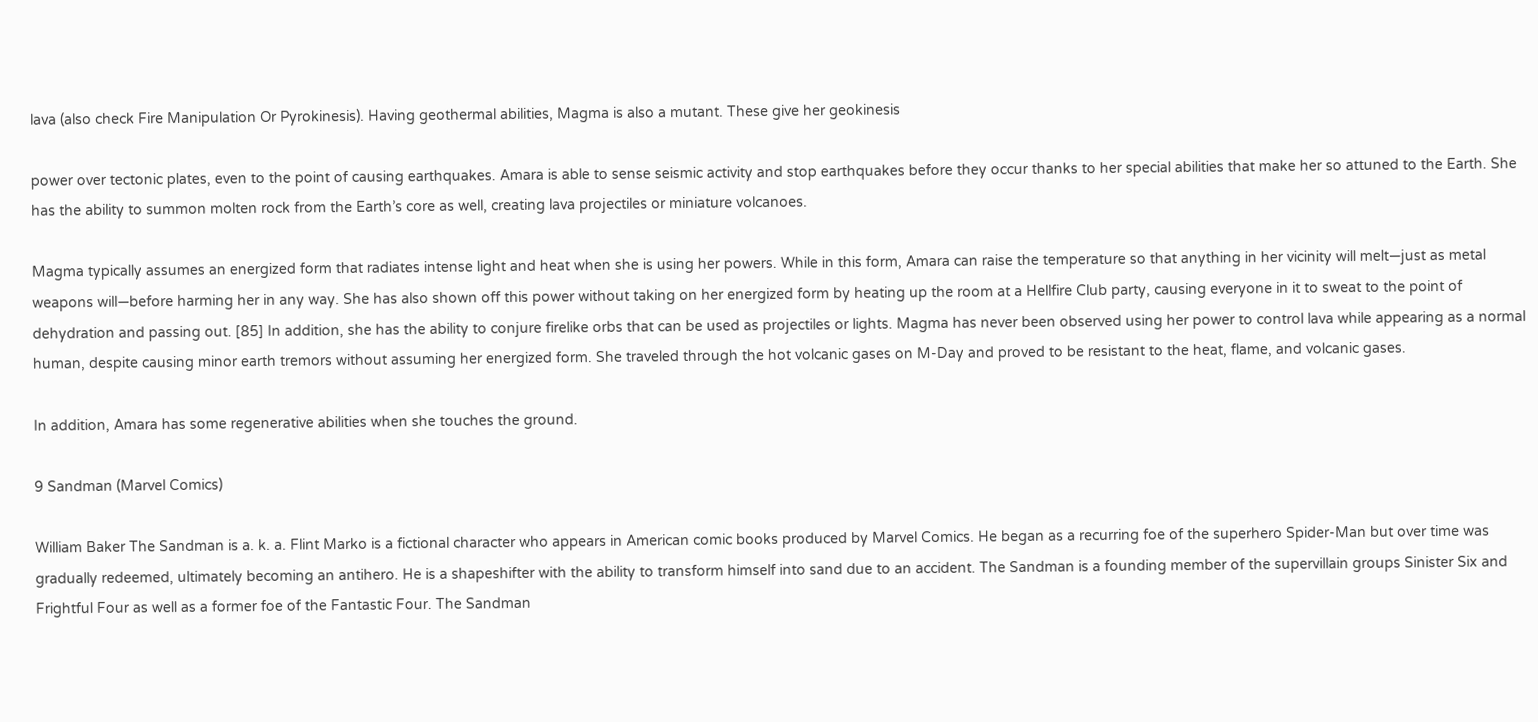lava (also check Fire Manipulation Or Pyrokinesis). Having geothermal abilities, Magma is also a mutant. These give her geokinesis

power over tectonic plates, even to the point of causing earthquakes. Amara is able to sense seismic activity and stop earthquakes before they occur thanks to her special abilities that make her so attuned to the Earth. She has the ability to summon molten rock from the Earth’s core as well, creating lava projectiles or miniature volcanoes.

Magma typically assumes an energized form that radiates intense light and heat when she is using her powers. While in this form, Amara can raise the temperature so that anything in her vicinity will melt—just as metal weapons will—before harming her in any way. She has also shown off this power without taking on her energized form by heating up the room at a Hellfire Club party, causing everyone in it to sweat to the point of dehydration and passing out. [85] In addition, she has the ability to conjure firelike orbs that can be used as projectiles or lights. Magma has never been observed using her power to control lava while appearing as a normal human, despite causing minor earth tremors without assuming her energized form. She traveled through the hot volcanic gases on M-Day and proved to be resistant to the heat, flame, and volcanic gases.

In addition, Amara has some regenerative abilities when she touches the ground.

9 Sandman (Marvel Comics)

William Baker The Sandman is a. k. a. Flint Marko is a fictional character who appears in American comic books produced by Marvel Comics. He began as a recurring foe of the superhero Spider-Man but over time was gradually redeemed, ultimately becoming an antihero. He is a shapeshifter with the ability to transform himself into sand due to an accident. The Sandman is a founding member of the supervillain groups Sinister Six and Frightful Four as well as a former foe of the Fantastic Four. The Sandman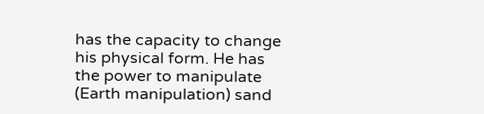has the capacity to change his physical form. He has the power to manipulate (Earth manipulation) sand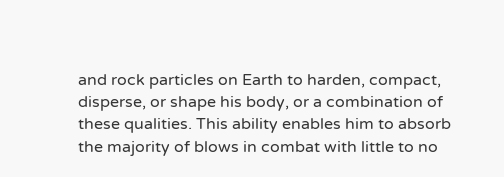and rock particles on Earth to harden, compact, disperse, or shape his body, or a combination of these qualities. This ability enables him to absorb the majority of blows in combat with little to no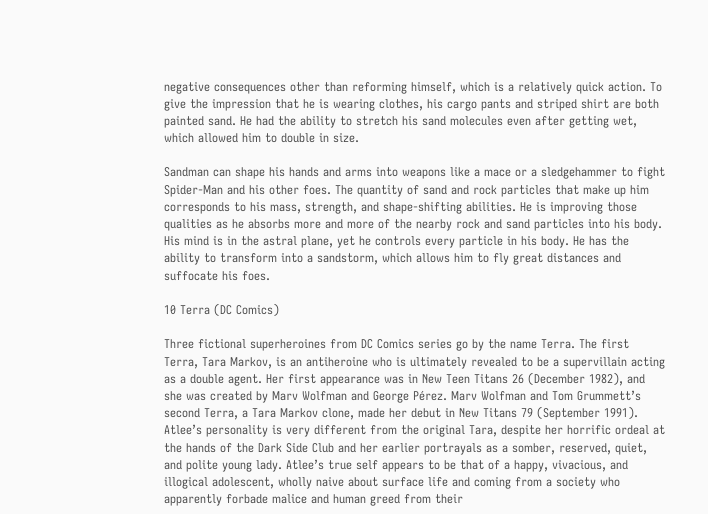negative consequences other than reforming himself, which is a relatively quick action. To give the impression that he is wearing clothes, his cargo pants and striped shirt are both painted sand. He had the ability to stretch his sand molecules even after getting wet, which allowed him to double in size.

Sandman can shape his hands and arms into weapons like a mace or a sledgehammer to fight Spider-Man and his other foes. The quantity of sand and rock particles that make up him corresponds to his mass, strength, and shape-shifting abilities. He is improving those qualities as he absorbs more and more of the nearby rock and sand particles into his body. His mind is in the astral plane, yet he controls every particle in his body. He has the ability to transform into a sandstorm, which allows him to fly great distances and suffocate his foes.

10 Terra (DC Comics)

Three fictional superheroines from DC Comics series go by the name Terra. The first Terra, Tara Markov, is an antiheroine who is ultimately revealed to be a supervillain acting as a double agent. Her first appearance was in New Teen Titans 26 (December 1982), and she was created by Marv Wolfman and George Pérez. Marv Wolfman and Tom Grummett’s second Terra, a Tara Markov clone, made her debut in New Titans 79 (September 1991). Atlee’s personality is very different from the original Tara, despite her horrific ordeal at the hands of the Dark Side Club and her earlier portrayals as a somber, reserved, quiet, and polite young lady. Atlee’s true self appears to be that of a happy, vivacious, and illogical adolescent, wholly naive about surface life and coming from a society who apparently forbade malice and human greed from their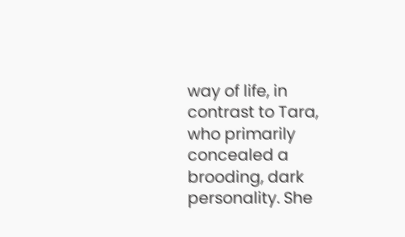way of life, in contrast to Tara, who primarily concealed a brooding, dark personality. She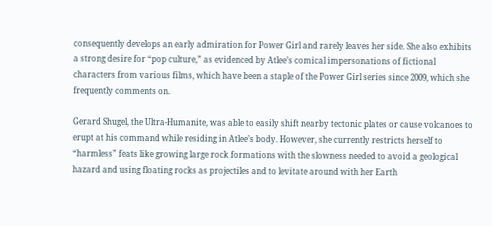consequently develops an early admiration for Power Girl and rarely leaves her side. She also exhibits a strong desire for “pop culture,” as evidenced by Atlee’s comical impersonations of fictional characters from various films, which have been a staple of the Power Girl series since 2009, which she frequently comments on.

Gerard Shugel, the Ultra-Humanite, was able to easily shift nearby tectonic plates or cause volcanoes to erupt at his command while residing in Atlee’s body. However, she currently restricts herself to “harmless” feats like growing large rock formations with the slowness needed to avoid a geological hazard and using floating rocks as projectiles and to levitate around with her Earth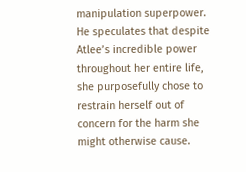manipulation superpower. He speculates that despite Atlee’s incredible power throughout her entire life, she purposefully chose to restrain herself out of concern for the harm she might otherwise cause.